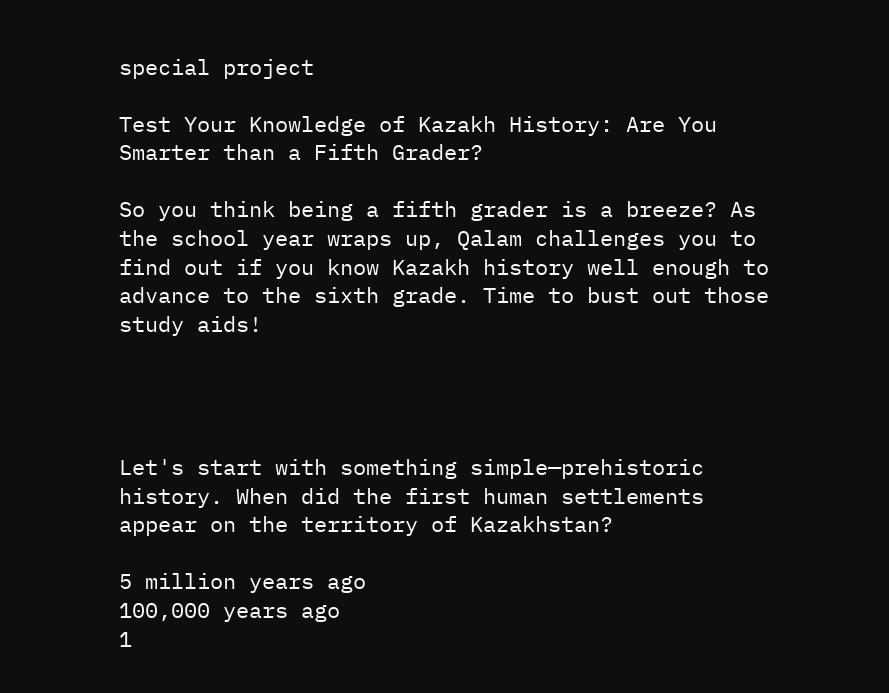special project

Test Your Knowledge of Kazakh History: Are You Smarter than a Fifth Grader?

So you think being a fifth grader is a breeze? As the school year wraps up, Qalam challenges you to find out if you know Kazakh history well enough to advance to the sixth grade. Time to bust out those study aids!




Let's start with something simple—prehistoric history. When did the first human settlements appear on the territory of Kazakhstan?

5 million years ago
100,000 years ago
1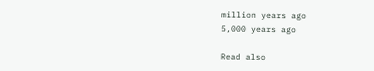million years ago
5,000 years ago

Read also